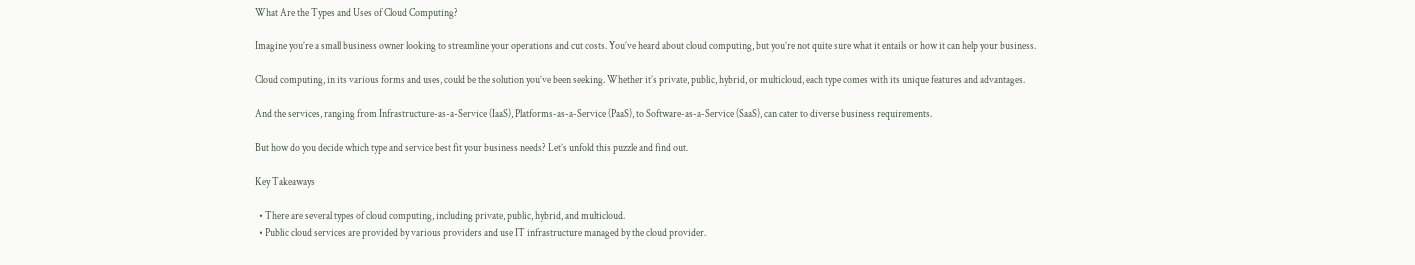What Are the Types and Uses of Cloud Computing?

Imagine you’re a small business owner looking to streamline your operations and cut costs. You’ve heard about cloud computing, but you’re not quite sure what it entails or how it can help your business.

Cloud computing, in its various forms and uses, could be the solution you’ve been seeking. Whether it’s private, public, hybrid, or multicloud, each type comes with its unique features and advantages.

And the services, ranging from Infrastructure-as-a-Service (IaaS), Platforms-as-a-Service (PaaS), to Software-as-a-Service (SaaS), can cater to diverse business requirements.

But how do you decide which type and service best fit your business needs? Let’s unfold this puzzle and find out.

Key Takeaways

  • There are several types of cloud computing, including private, public, hybrid, and multicloud.
  • Public cloud services are provided by various providers and use IT infrastructure managed by the cloud provider.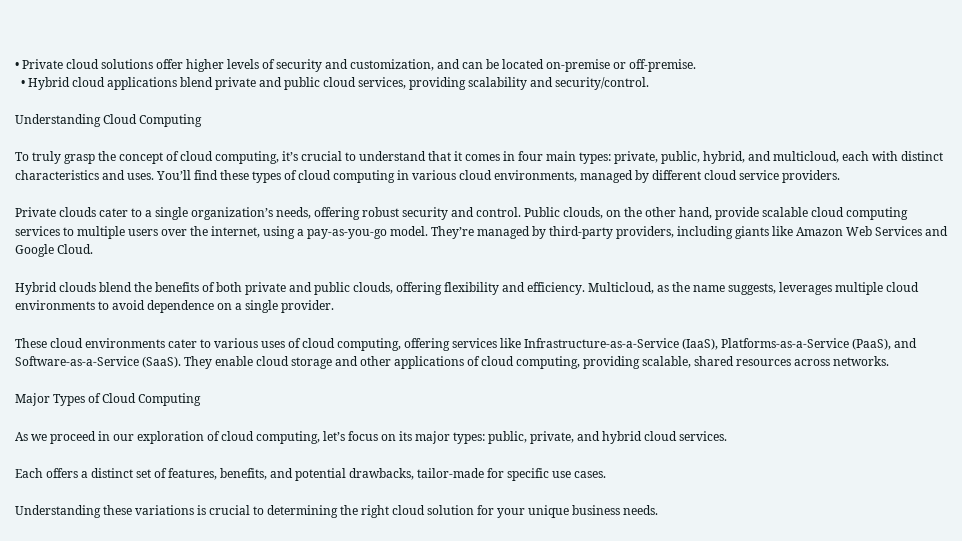• Private cloud solutions offer higher levels of security and customization, and can be located on-premise or off-premise.
  • Hybrid cloud applications blend private and public cloud services, providing scalability and security/control.

Understanding Cloud Computing

To truly grasp the concept of cloud computing, it’s crucial to understand that it comes in four main types: private, public, hybrid, and multicloud, each with distinct characteristics and uses. You’ll find these types of cloud computing in various cloud environments, managed by different cloud service providers.

Private clouds cater to a single organization’s needs, offering robust security and control. Public clouds, on the other hand, provide scalable cloud computing services to multiple users over the internet, using a pay-as-you-go model. They’re managed by third-party providers, including giants like Amazon Web Services and Google Cloud.

Hybrid clouds blend the benefits of both private and public clouds, offering flexibility and efficiency. Multicloud, as the name suggests, leverages multiple cloud environments to avoid dependence on a single provider.

These cloud environments cater to various uses of cloud computing, offering services like Infrastructure-as-a-Service (IaaS), Platforms-as-a-Service (PaaS), and Software-as-a-Service (SaaS). They enable cloud storage and other applications of cloud computing, providing scalable, shared resources across networks.

Major Types of Cloud Computing

As we proceed in our exploration of cloud computing, let’s focus on its major types: public, private, and hybrid cloud services.

Each offers a distinct set of features, benefits, and potential drawbacks, tailor-made for specific use cases.

Understanding these variations is crucial to determining the right cloud solution for your unique business needs.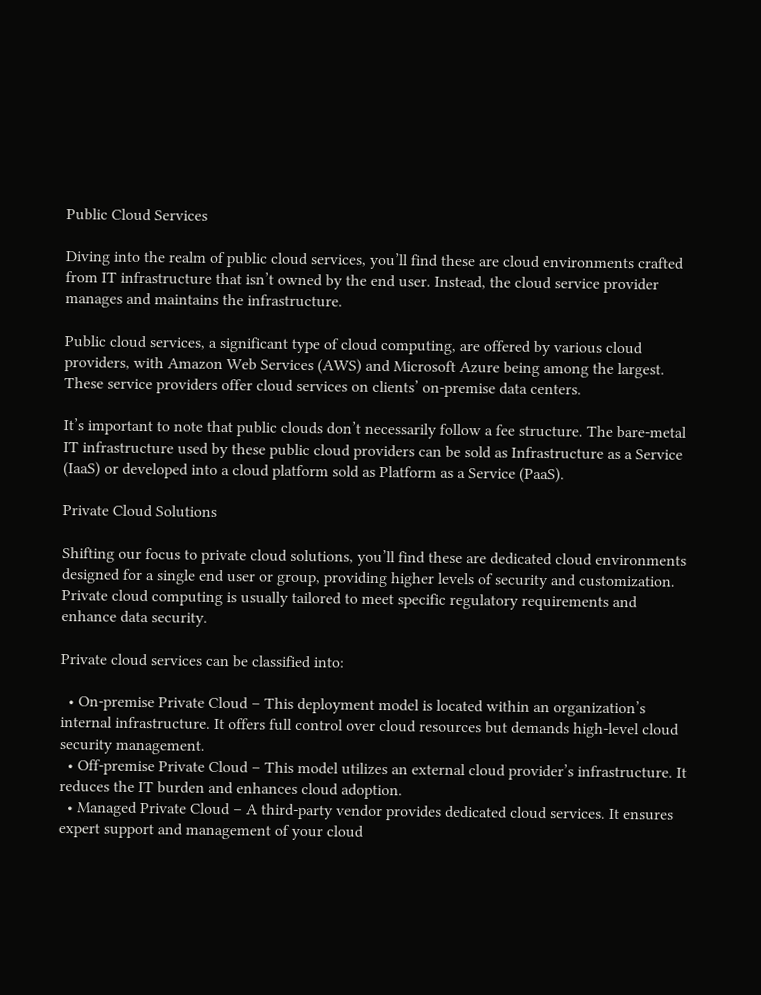Public Cloud Services

Diving into the realm of public cloud services, you’ll find these are cloud environments crafted from IT infrastructure that isn’t owned by the end user. Instead, the cloud service provider manages and maintains the infrastructure.

Public cloud services, a significant type of cloud computing, are offered by various cloud providers, with Amazon Web Services (AWS) and Microsoft Azure being among the largest. These service providers offer cloud services on clients’ on-premise data centers.

It’s important to note that public clouds don’t necessarily follow a fee structure. The bare-metal IT infrastructure used by these public cloud providers can be sold as Infrastructure as a Service (IaaS) or developed into a cloud platform sold as Platform as a Service (PaaS).

Private Cloud Solutions

Shifting our focus to private cloud solutions, you’ll find these are dedicated cloud environments designed for a single end user or group, providing higher levels of security and customization. Private cloud computing is usually tailored to meet specific regulatory requirements and enhance data security.

Private cloud services can be classified into:

  • On-premise Private Cloud – This deployment model is located within an organization’s internal infrastructure. It offers full control over cloud resources but demands high-level cloud security management.
  • Off-premise Private Cloud – This model utilizes an external cloud provider’s infrastructure. It reduces the IT burden and enhances cloud adoption.
  • Managed Private Cloud – A third-party vendor provides dedicated cloud services. It ensures expert support and management of your cloud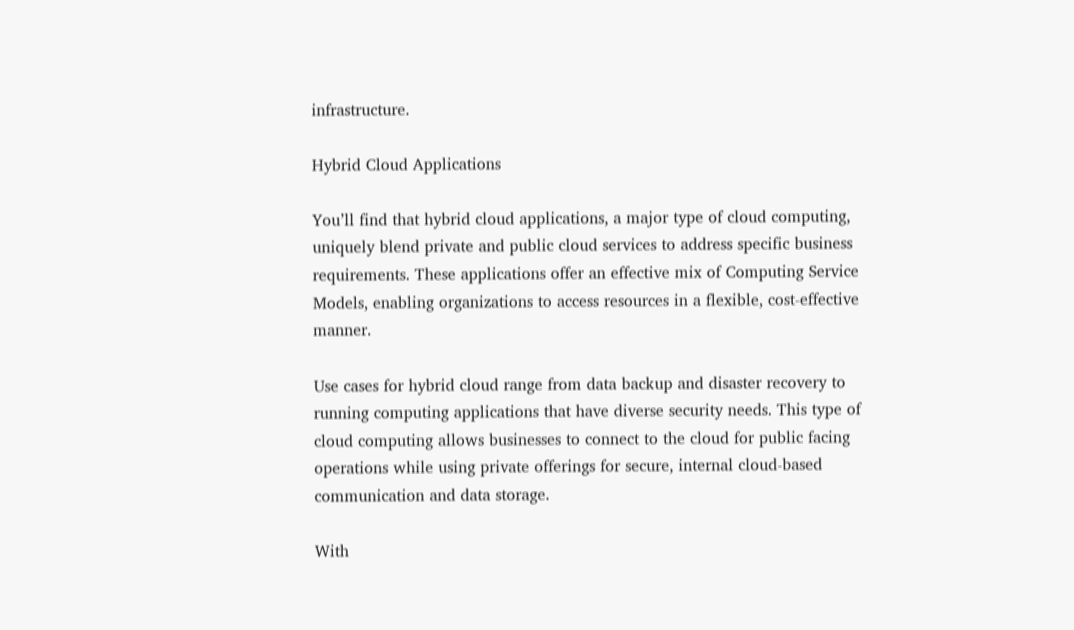infrastructure.

Hybrid Cloud Applications

You’ll find that hybrid cloud applications, a major type of cloud computing, uniquely blend private and public cloud services to address specific business requirements. These applications offer an effective mix of Computing Service Models, enabling organizations to access resources in a flexible, cost-effective manner.

Use cases for hybrid cloud range from data backup and disaster recovery to running computing applications that have diverse security needs. This type of cloud computing allows businesses to connect to the cloud for public facing operations while using private offerings for secure, internal cloud-based communication and data storage.

With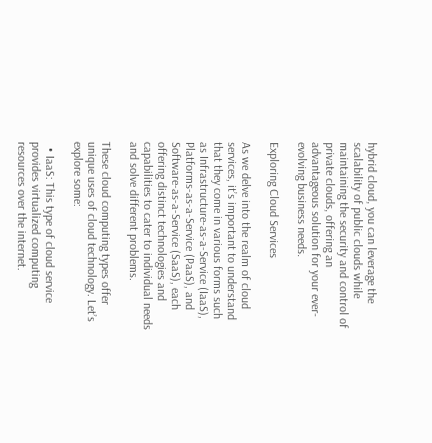hybrid cloud, you can leverage the scalability of public clouds while maintaining the security and control of private clouds, offering an advantageous solution for your ever-evolving business needs.

Exploring Cloud Services

As we delve into the realm of cloud services, it’s important to understand that they come in various forms such as Infrastructure-as-a-Service (IaaS), Platforms-as-a-Service (PaaS), and Software-as-a-Service (SaaS), each offering distinct technologies and capabilities to cater to individual needs and solve different problems.

These cloud computing types offer unique uses of cloud technology. Let’s explore some:

  • IaaS: This type of cloud service provides virtualized computing resources over the internet.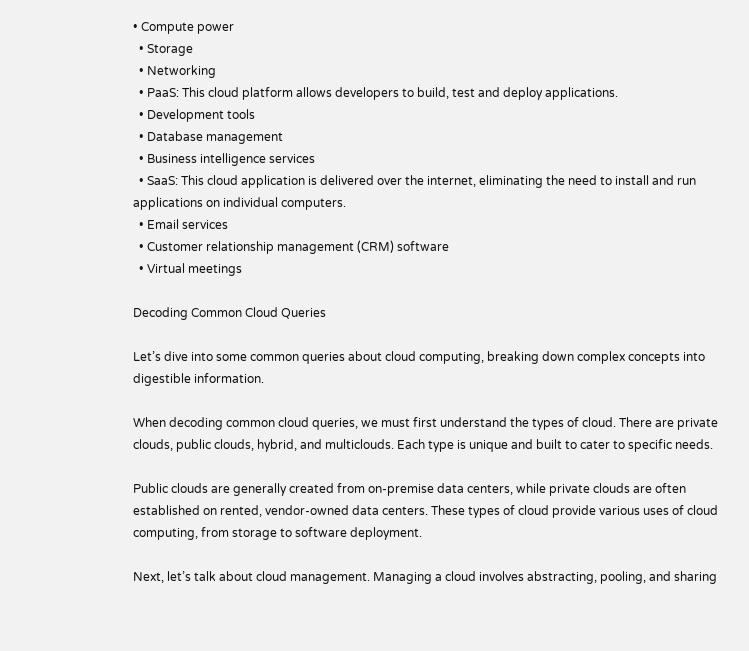• Compute power
  • Storage
  • Networking
  • PaaS: This cloud platform allows developers to build, test and deploy applications.
  • Development tools
  • Database management
  • Business intelligence services
  • SaaS: This cloud application is delivered over the internet, eliminating the need to install and run applications on individual computers.
  • Email services
  • Customer relationship management (CRM) software
  • Virtual meetings

Decoding Common Cloud Queries

Let’s dive into some common queries about cloud computing, breaking down complex concepts into digestible information.

When decoding common cloud queries, we must first understand the types of cloud. There are private clouds, public clouds, hybrid, and multiclouds. Each type is unique and built to cater to specific needs.

Public clouds are generally created from on-premise data centers, while private clouds are often established on rented, vendor-owned data centers. These types of cloud provide various uses of cloud computing, from storage to software deployment.

Next, let’s talk about cloud management. Managing a cloud involves abstracting, pooling, and sharing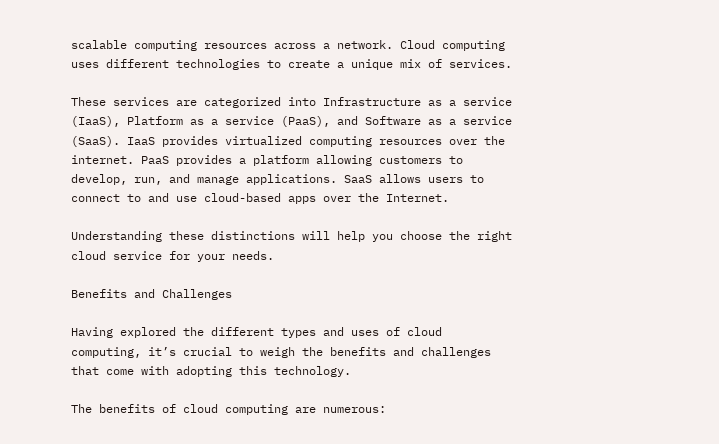scalable computing resources across a network. Cloud computing uses different technologies to create a unique mix of services.

These services are categorized into Infrastructure as a service (IaaS), Platform as a service (PaaS), and Software as a service (SaaS). IaaS provides virtualized computing resources over the internet. PaaS provides a platform allowing customers to develop, run, and manage applications. SaaS allows users to connect to and use cloud-based apps over the Internet.

Understanding these distinctions will help you choose the right cloud service for your needs.

Benefits and Challenges

Having explored the different types and uses of cloud computing, it’s crucial to weigh the benefits and challenges that come with adopting this technology.

The benefits of cloud computing are numerous: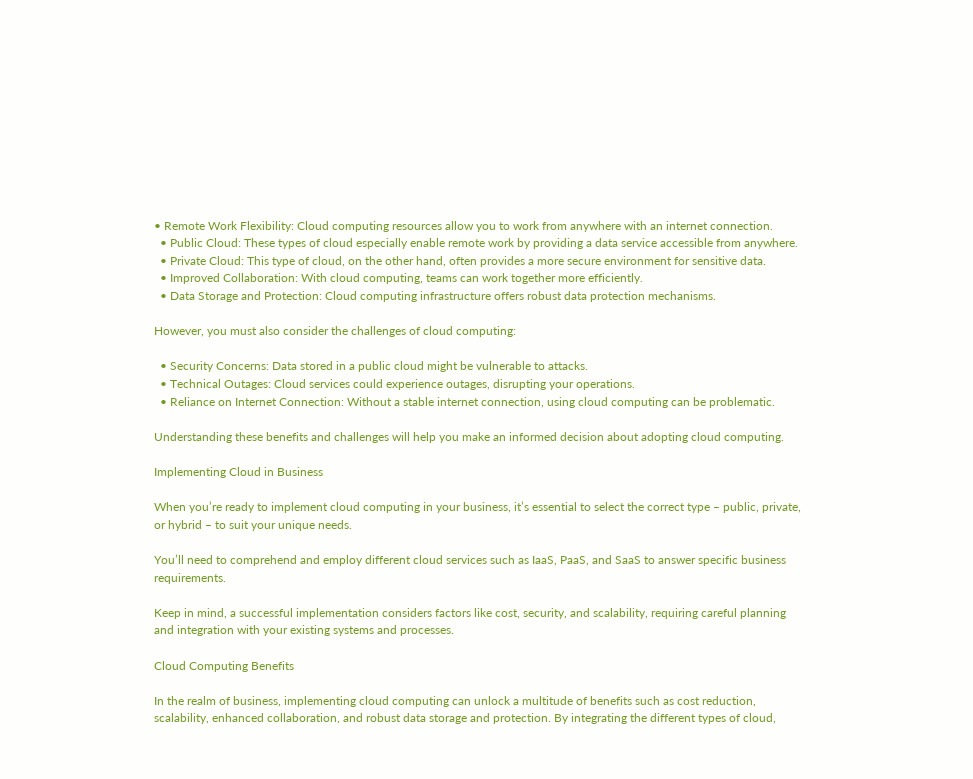• Remote Work Flexibility: Cloud computing resources allow you to work from anywhere with an internet connection.
  • Public Cloud: These types of cloud especially enable remote work by providing a data service accessible from anywhere.
  • Private Cloud: This type of cloud, on the other hand, often provides a more secure environment for sensitive data.
  • Improved Collaboration: With cloud computing, teams can work together more efficiently.
  • Data Storage and Protection: Cloud computing infrastructure offers robust data protection mechanisms.

However, you must also consider the challenges of cloud computing:

  • Security Concerns: Data stored in a public cloud might be vulnerable to attacks.
  • Technical Outages: Cloud services could experience outages, disrupting your operations.
  • Reliance on Internet Connection: Without a stable internet connection, using cloud computing can be problematic.

Understanding these benefits and challenges will help you make an informed decision about adopting cloud computing.

Implementing Cloud in Business

When you’re ready to implement cloud computing in your business, it’s essential to select the correct type – public, private, or hybrid – to suit your unique needs.

You’ll need to comprehend and employ different cloud services such as IaaS, PaaS, and SaaS to answer specific business requirements.

Keep in mind, a successful implementation considers factors like cost, security, and scalability, requiring careful planning and integration with your existing systems and processes.

Cloud Computing Benefits

In the realm of business, implementing cloud computing can unlock a multitude of benefits such as cost reduction, scalability, enhanced collaboration, and robust data storage and protection. By integrating the different types of cloud,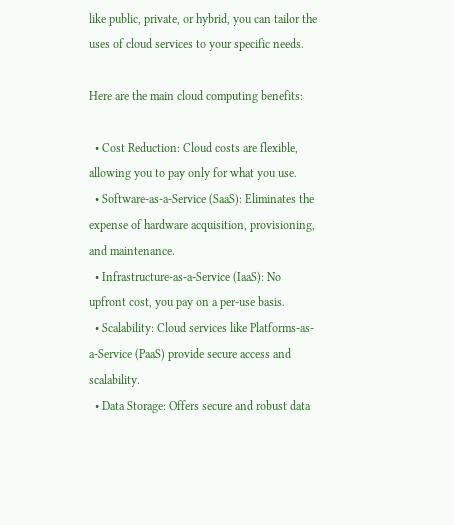like public, private, or hybrid, you can tailor the uses of cloud services to your specific needs.

Here are the main cloud computing benefits:

  • Cost Reduction: Cloud costs are flexible, allowing you to pay only for what you use.
  • Software-as-a-Service (SaaS): Eliminates the expense of hardware acquisition, provisioning, and maintenance.
  • Infrastructure-as-a-Service (IaaS): No upfront cost, you pay on a per-use basis.
  • Scalability: Cloud services like Platforms-as-a-Service (PaaS) provide secure access and scalability.
  • Data Storage: Offers secure and robust data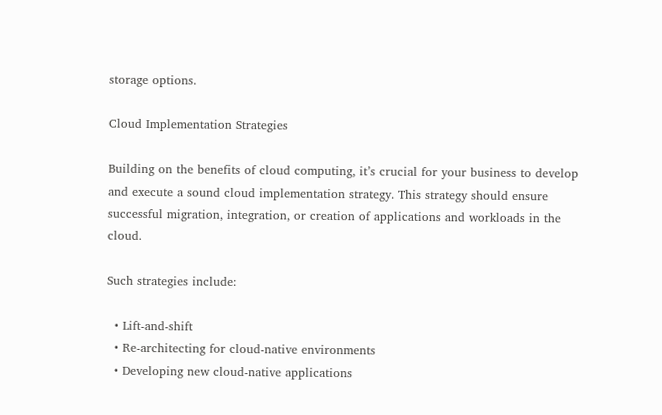storage options.

Cloud Implementation Strategies

Building on the benefits of cloud computing, it’s crucial for your business to develop and execute a sound cloud implementation strategy. This strategy should ensure successful migration, integration, or creation of applications and workloads in the cloud.

Such strategies include:

  • Lift-and-shift
  • Re-architecting for cloud-native environments
  • Developing new cloud-native applications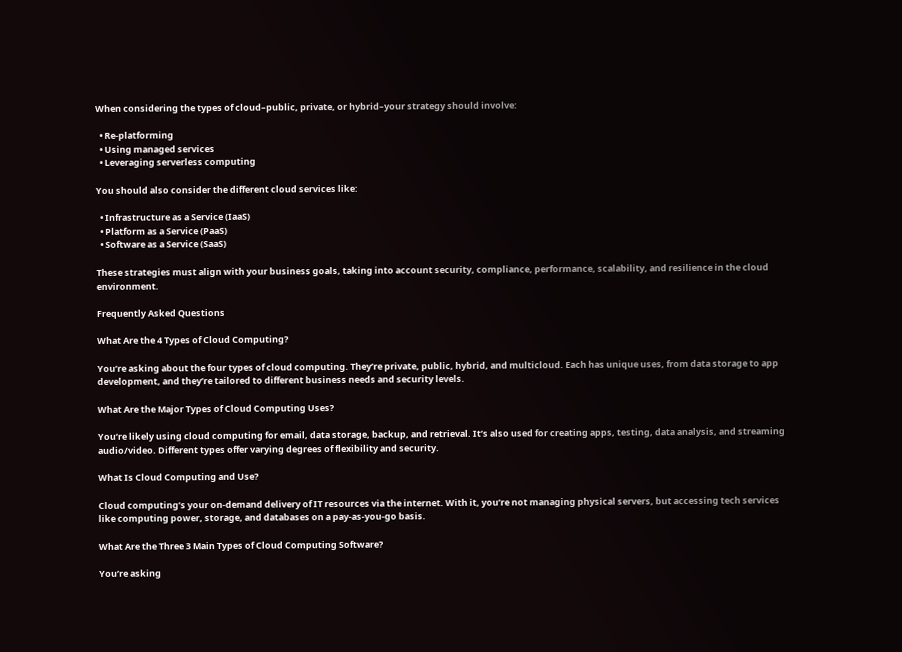When considering the types of cloud–public, private, or hybrid–your strategy should involve:

  • Re-platforming
  • Using managed services
  • Leveraging serverless computing

You should also consider the different cloud services like:

  • Infrastructure as a Service (IaaS)
  • Platform as a Service (PaaS)
  • Software as a Service (SaaS)

These strategies must align with your business goals, taking into account security, compliance, performance, scalability, and resilience in the cloud environment.

Frequently Asked Questions

What Are the 4 Types of Cloud Computing?

You’re asking about the four types of cloud computing. They’re private, public, hybrid, and multicloud. Each has unique uses, from data storage to app development, and they’re tailored to different business needs and security levels.

What Are the Major Types of Cloud Computing Uses?

You’re likely using cloud computing for email, data storage, backup, and retrieval. It’s also used for creating apps, testing, data analysis, and streaming audio/video. Different types offer varying degrees of flexibility and security.

What Is Cloud Computing and Use?

Cloud computing’s your on-demand delivery of IT resources via the internet. With it, you’re not managing physical servers, but accessing tech services like computing power, storage, and databases on a pay-as-you-go basis.

What Are the Three 3 Main Types of Cloud Computing Software?

You’re asking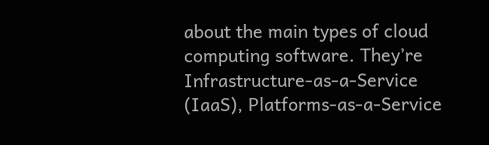about the main types of cloud computing software. They’re Infrastructure-as-a-Service (IaaS), Platforms-as-a-Service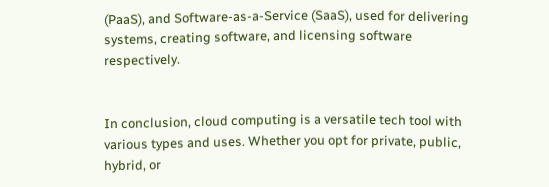(PaaS), and Software-as-a-Service (SaaS), used for delivering systems, creating software, and licensing software respectively.


In conclusion, cloud computing is a versatile tech tool with various types and uses. Whether you opt for private, public, hybrid, or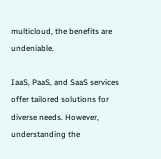multicloud, the benefits are undeniable.

IaaS, PaaS, and SaaS services offer tailored solutions for diverse needs. However, understanding the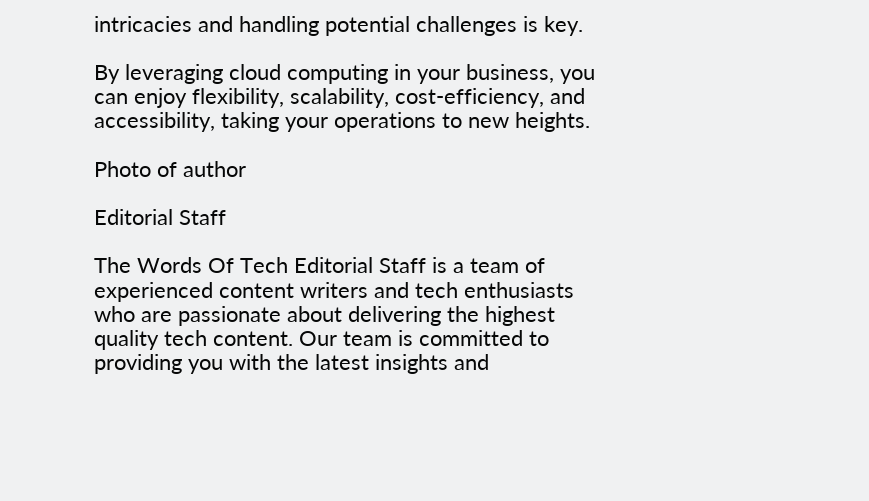intricacies and handling potential challenges is key.

By leveraging cloud computing in your business, you can enjoy flexibility, scalability, cost-efficiency, and accessibility, taking your operations to new heights.

Photo of author

Editorial Staff

The Words Of Tech Editorial Staff is a team of experienced content writers and tech enthusiasts who are passionate about delivering the highest quality tech content. Our team is committed to providing you with the latest insights and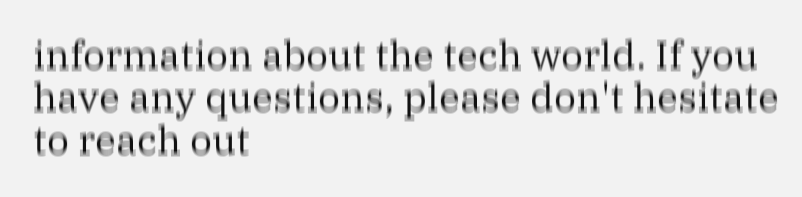information about the tech world. If you have any questions, please don't hesitate to reach out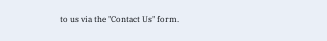to us via the "Contact Us" form.